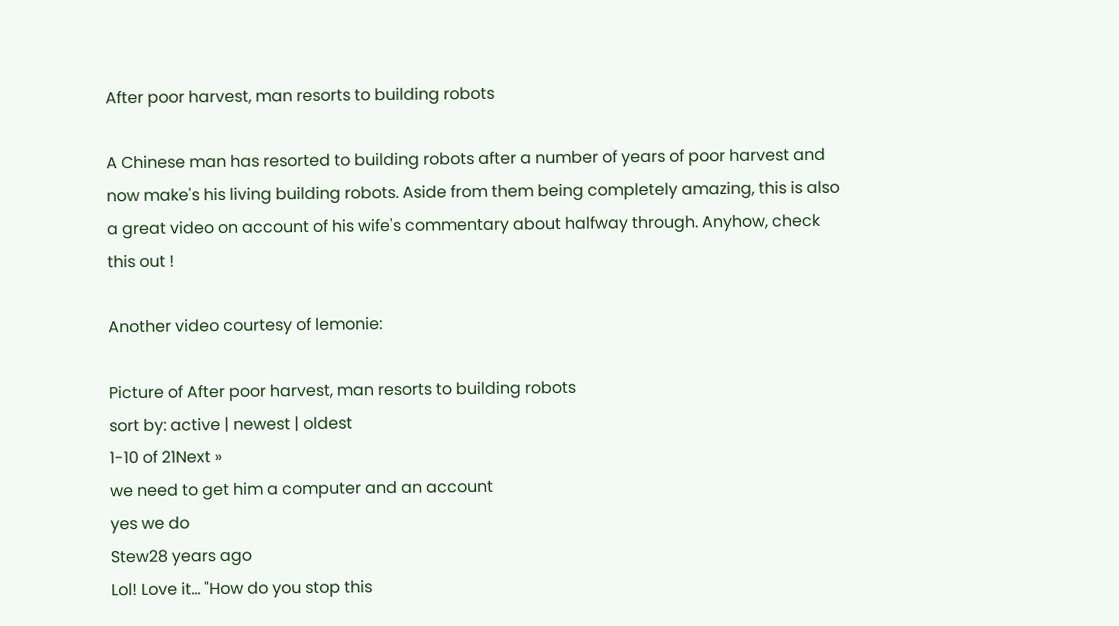After poor harvest, man resorts to building robots

A Chinese man has resorted to building robots after a number of years of poor harvest and now make's his living building robots. Aside from them being completely amazing, this is also a great video on account of his wife's commentary about halfway through. Anyhow, check this out !

Another video courtesy of lemonie:

Picture of After poor harvest, man resorts to building robots
sort by: active | newest | oldest
1-10 of 21Next »
we need to get him a computer and an account
yes we do
Stew28 years ago
Lol! Love it... "How do you stop this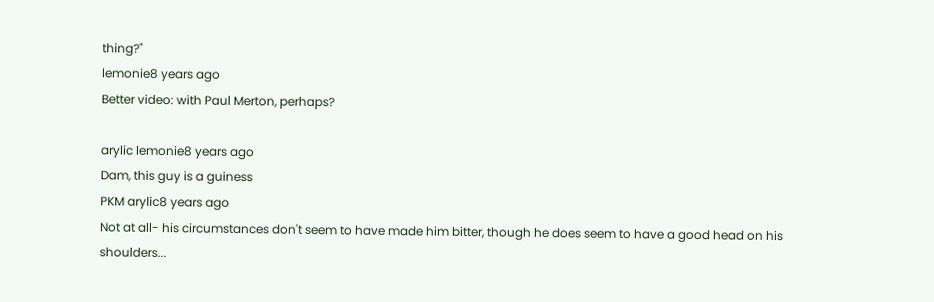thing?"
lemonie8 years ago
Better video: with Paul Merton, perhaps?

arylic lemonie8 years ago
Dam, this guy is a guiness
PKM arylic8 years ago
Not at all- his circumstances don't seem to have made him bitter, though he does seem to have a good head on his shoulders...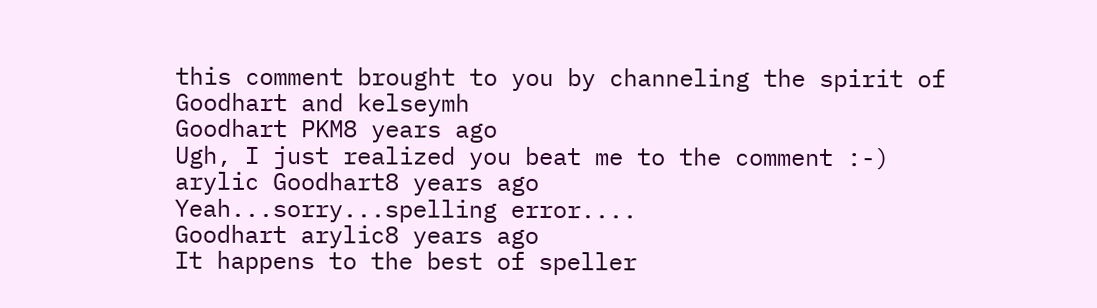this comment brought to you by channeling the spirit of Goodhart and kelseymh
Goodhart PKM8 years ago
Ugh, I just realized you beat me to the comment :-)
arylic Goodhart8 years ago
Yeah...sorry...spelling error....
Goodhart arylic8 years ago
It happens to the best of speller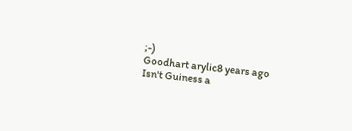;-)
Goodhart arylic8 years ago
Isn't Guiness a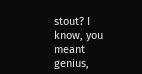stout? I know, you meant genius,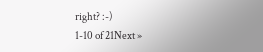right? :-)
1-10 of 21Next »